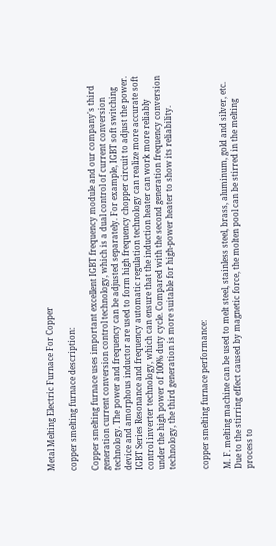Metal Melting Electric Furnace For Copper

copper smelting furnace description:

Copper smelting furnace uses important excellent IGBT frequency module and our company's third generation current conversion control technology, which is a dual control of current conversion technology. The power and frequency can be adjusted separately. For example, IGBT soft switching device and amorphous inductor are used to form high frequency chopper circuit to adjust the power. IGBT Series Resonance and frequency automatic regulation technology can realize more accurate soft control inverter technology, which can ensure that the induction heater can work more reliably under the high power of 100% duty cycle. Compared with the second generation frequency conversion technology, the third generation is more suitable for high-power heater to show its reliability.


copper smelting furnace performance:

M. F. melting machine can be used to melt steel, stainless steel, brass, aluminum, gold and silver, etc. Due to the stirring effect caused by magnetic force, the molten pool can be stirred in the melting process to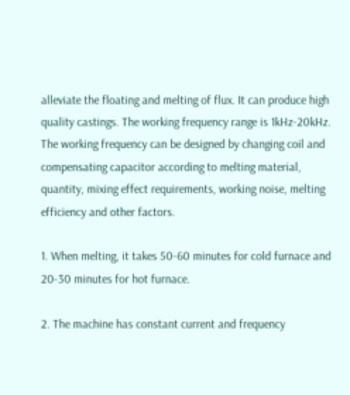alleviate the floating and melting of flux. It can produce high quality castings. The working frequency range is 1kHz-20kHz. The working frequency can be designed by changing coil and compensating capacitor according to melting material, quantity, mixing effect requirements, working noise, melting efficiency and other factors.

1. When melting, it takes 50-60 minutes for cold furnace and 20-30 minutes for hot furnace.

2. The machine has constant current and frequency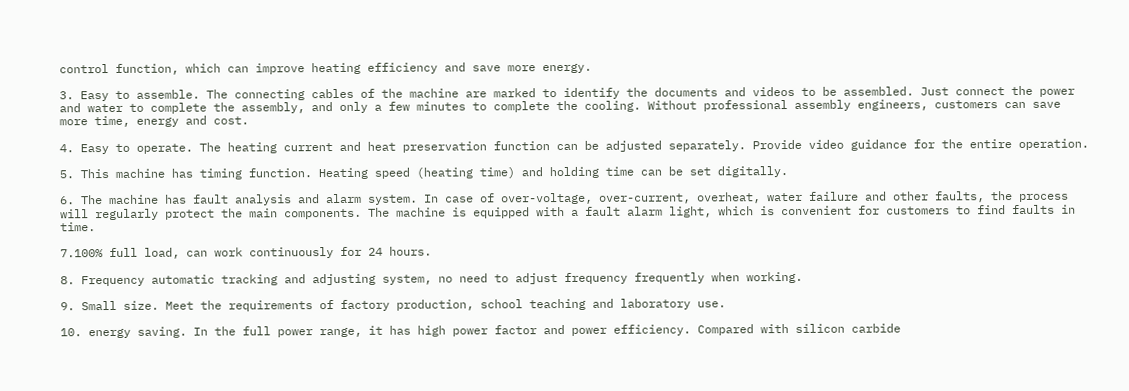control function, which can improve heating efficiency and save more energy.

3. Easy to assemble. The connecting cables of the machine are marked to identify the documents and videos to be assembled. Just connect the power and water to complete the assembly, and only a few minutes to complete the cooling. Without professional assembly engineers, customers can save more time, energy and cost.

4. Easy to operate. The heating current and heat preservation function can be adjusted separately. Provide video guidance for the entire operation.

5. This machine has timing function. Heating speed (heating time) and holding time can be set digitally.

6. The machine has fault analysis and alarm system. In case of over-voltage, over-current, overheat, water failure and other faults, the process will regularly protect the main components. The machine is equipped with a fault alarm light, which is convenient for customers to find faults in time.

7.100% full load, can work continuously for 24 hours.

8. Frequency automatic tracking and adjusting system, no need to adjust frequency frequently when working.

9. Small size. Meet the requirements of factory production, school teaching and laboratory use.

10. energy saving. In the full power range, it has high power factor and power efficiency. Compared with silicon carbide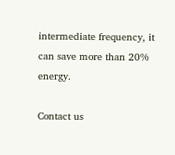intermediate frequency, it can save more than 20% energy.

Contact us